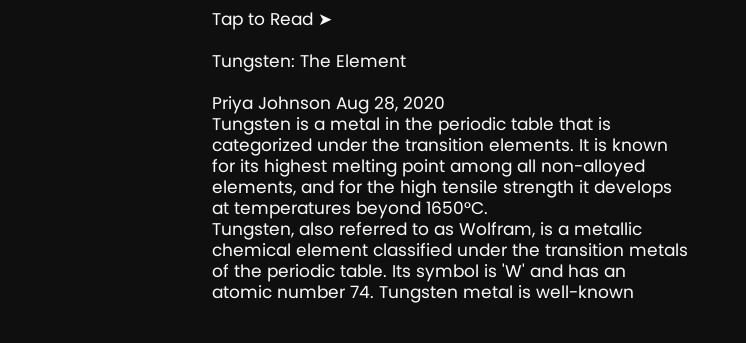Tap to Read ➤

Tungsten: The Element

Priya Johnson Aug 28, 2020
Tungsten is a metal in the periodic table that is categorized under the transition elements. It is known for its highest melting point among all non-alloyed elements, and for the high tensile strength it develops at temperatures beyond 1650°C.
Tungsten, also referred to as Wolfram, is a metallic chemical element classified under the transition metals of the periodic table. Its symbol is 'W' and has an atomic number 74. Tungsten metal is well-known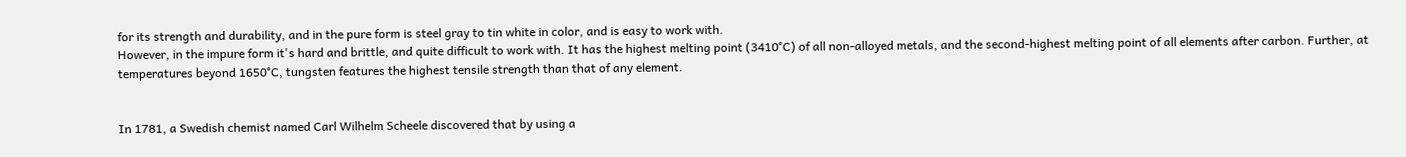for its strength and durability, and in the pure form is steel gray to tin white in color, and is easy to work with.
However, in the impure form it's hard and brittle, and quite difficult to work with. It has the highest melting point (3410°C) of all non-alloyed metals, and the second-highest melting point of all elements after carbon. Further, at temperatures beyond 1650°C, tungsten features the highest tensile strength than that of any element.


In 1781, a Swedish chemist named Carl Wilhelm Scheele discovered that by using a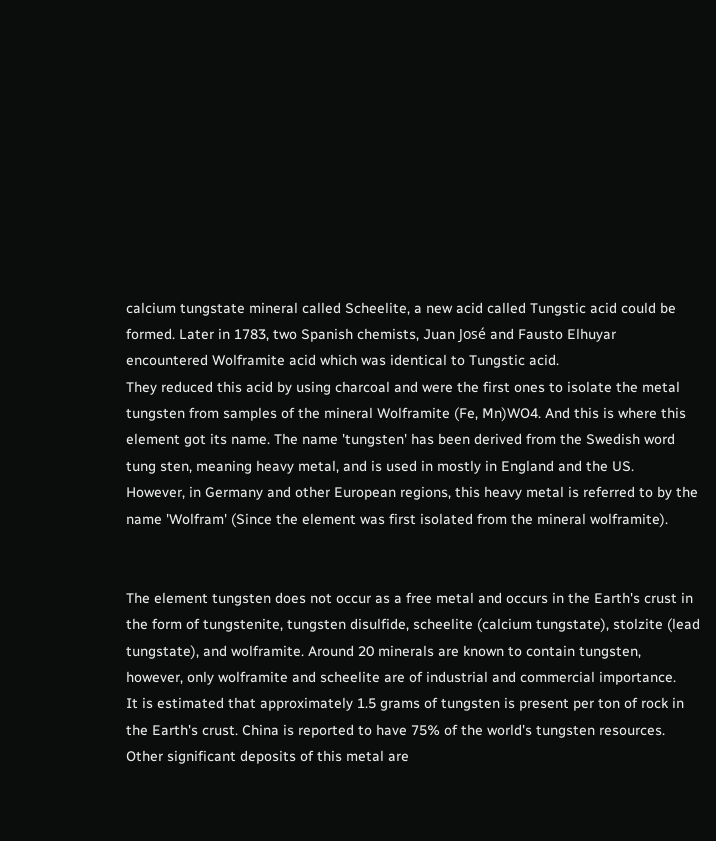calcium tungstate mineral called Scheelite, a new acid called Tungstic acid could be formed. Later in 1783, two Spanish chemists, Juan José and Fausto Elhuyar encountered Wolframite acid which was identical to Tungstic acid.
They reduced this acid by using charcoal and were the first ones to isolate the metal tungsten from samples of the mineral Wolframite (Fe, Mn)WO4. And this is where this element got its name. The name 'tungsten' has been derived from the Swedish word tung sten, meaning heavy metal, and is used in mostly in England and the US.
However, in Germany and other European regions, this heavy metal is referred to by the name 'Wolfram' (Since the element was first isolated from the mineral wolframite).


The element tungsten does not occur as a free metal and occurs in the Earth's crust in the form of tungstenite, tungsten disulfide, scheelite (calcium tungstate), stolzite (lead tungstate), and wolframite. Around 20 minerals are known to contain tungsten, however, only wolframite and scheelite are of industrial and commercial importance.
It is estimated that approximately 1.5 grams of tungsten is present per ton of rock in the Earth's crust. China is reported to have 75% of the world's tungsten resources. Other significant deposits of this metal are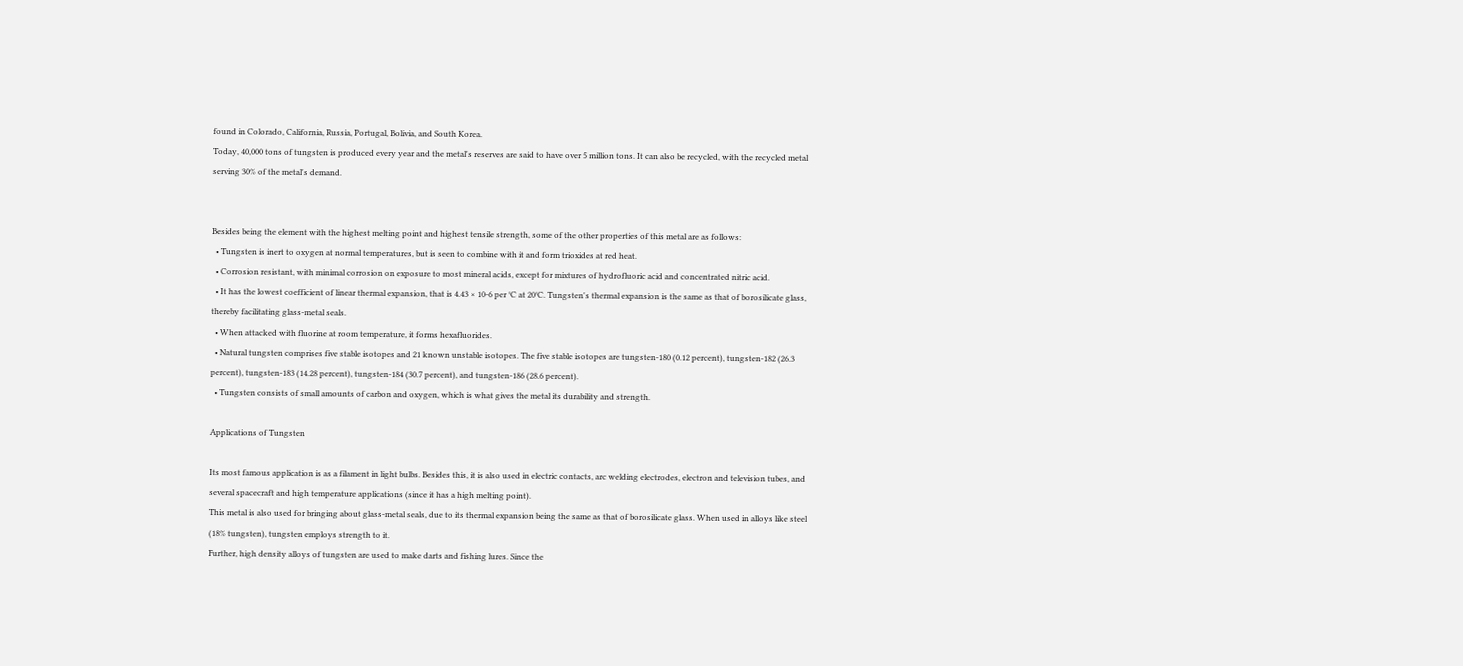found in Colorado, California, Russia, Portugal, Bolivia, and South Korea.
Today, 40,000 tons of tungsten is produced every year and the metal's reserves are said to have over 5 million tons. It can also be recycled, with the recycled metal serving 30% of the metal's demand.


Besides being the element with the highest melting point and highest tensile strength, some of the other properties of this metal are as follows:
  • Tungsten is inert to oxygen at normal temperatures, but is seen to combine with it and form trioxides at red heat.
  • Corrosion resistant, with minimal corrosion on exposure to most mineral acids, except for mixtures of hydrofluoric acid and concentrated nitric acid.
  • It has the lowest coefficient of linear thermal expansion, that is 4.43 × 10-6 per °C at 20°C. Tungsten's thermal expansion is the same as that of borosilicate glass, thereby facilitating glass-metal seals.
  • When attacked with fluorine at room temperature, it forms hexafluorides.
  • Natural tungsten comprises five stable isotopes and 21 known unstable isotopes. The five stable isotopes are tungsten-180 (0.12 percent), tungsten-182 (26.3 percent), tungsten-183 (14.28 percent), tungsten-184 (30.7 percent), and tungsten-186 (28.6 percent).
  • Tungsten consists of small amounts of carbon and oxygen, which is what gives the metal its durability and strength.

Applications of Tungsten

Its most famous application is as a filament in light bulbs. Besides this, it is also used in electric contacts, arc welding electrodes, electron and television tubes, and several spacecraft and high temperature applications (since it has a high melting point).
This metal is also used for bringing about glass-metal seals, due to its thermal expansion being the same as that of borosilicate glass. When used in alloys like steel (18% tungsten), tungsten employs strength to it.
Further, high density alloys of tungsten are used to make darts and fishing lures. Since the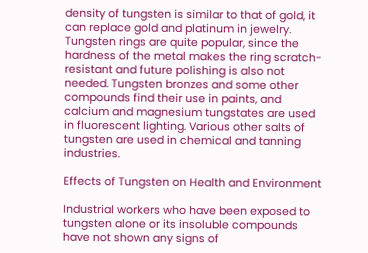density of tungsten is similar to that of gold, it can replace gold and platinum in jewelry.
Tungsten rings are quite popular, since the hardness of the metal makes the ring scratch-resistant and future polishing is also not needed. Tungsten bronzes and some other compounds find their use in paints, and calcium and magnesium tungstates are used in fluorescent lighting. Various other salts of tungsten are used in chemical and tanning industries.

Effects of Tungsten on Health and Environment

Industrial workers who have been exposed to tungsten alone or its insoluble compounds have not shown any signs of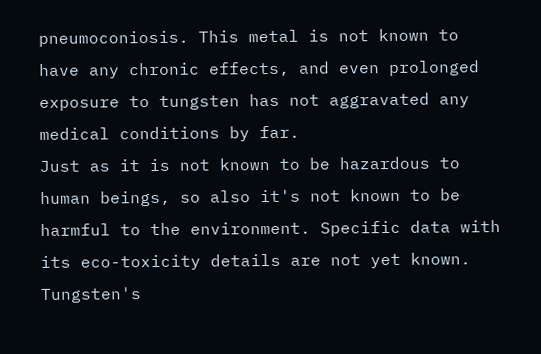pneumoconiosis. This metal is not known to have any chronic effects, and even prolonged exposure to tungsten has not aggravated any medical conditions by far.
Just as it is not known to be hazardous to human beings, so also it's not known to be harmful to the environment. Specific data with its eco-toxicity details are not yet known.
Tungsten's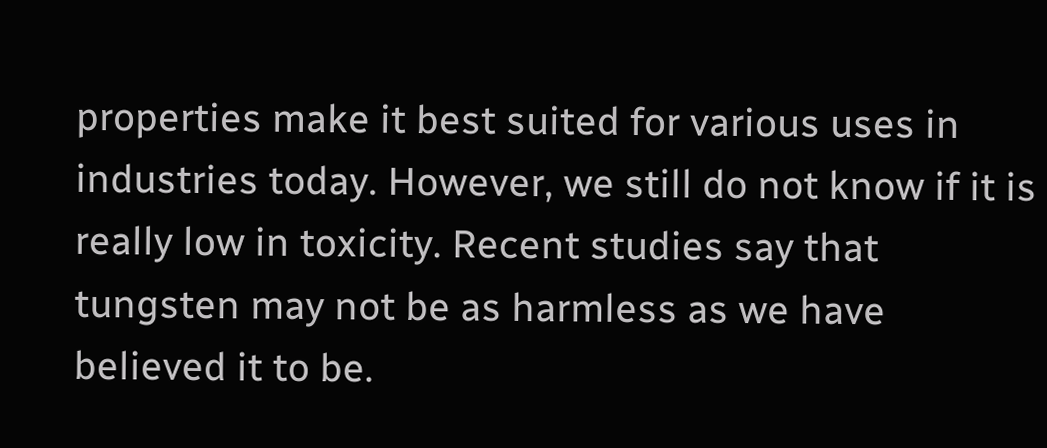properties make it best suited for various uses in industries today. However, we still do not know if it is really low in toxicity. Recent studies say that tungsten may not be as harmless as we have believed it to be.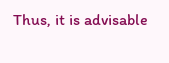Thus, it is advisable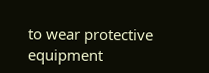to wear protective equipment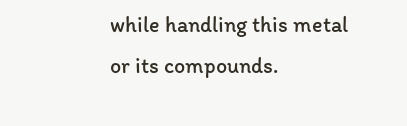while handling this metal or its compounds.